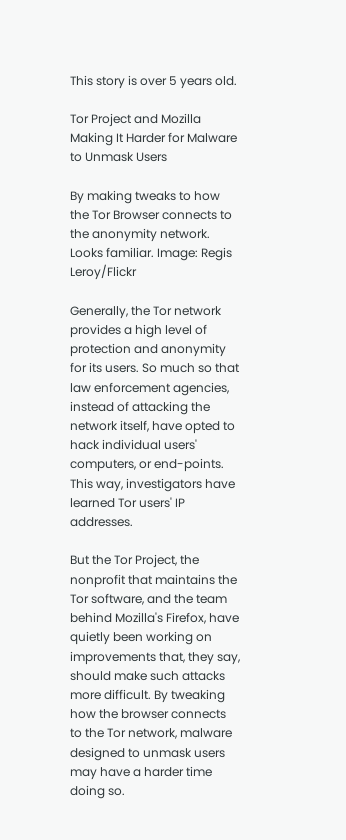This story is over 5 years old.

Tor Project and Mozilla Making It Harder for Malware to Unmask Users

By making tweaks to how the Tor Browser connects to the anonymity network.
Looks familiar. Image: Regis Leroy/Flickr

Generally, the Tor network provides a high level of protection and anonymity for its users. So much so that law enforcement agencies, instead of attacking the network itself, have opted to hack individual users' computers, or end-points. This way, investigators have learned Tor users' IP addresses.

But the Tor Project, the nonprofit that maintains the Tor software, and the team behind Mozilla's Firefox, have quietly been working on improvements that, they say, should make such attacks more difficult. By tweaking how the browser connects to the Tor network, malware designed to unmask users may have a harder time doing so.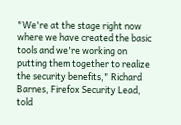"We're at the stage right now where we have created the basic tools and we're working on putting them together to realize the security benefits," Richard Barnes, Firefox Security Lead, told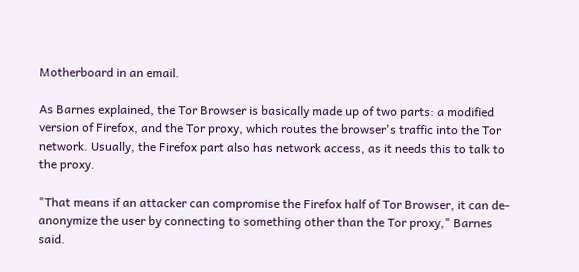Motherboard in an email.

As Barnes explained, the Tor Browser is basically made up of two parts: a modified version of Firefox, and the Tor proxy, which routes the browser's traffic into the Tor network. Usually, the Firefox part also has network access, as it needs this to talk to the proxy.

"That means if an attacker can compromise the Firefox half of Tor Browser, it can de-anonymize the user by connecting to something other than the Tor proxy," Barnes said.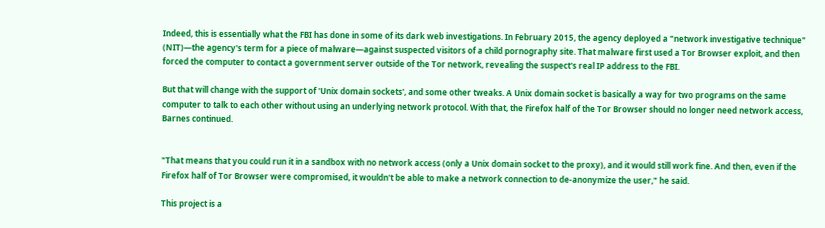Indeed, this is essentially what the FBI has done in some of its dark web investigations. In February 2015, the agency deployed a "network investigative technique" (NIT)—the agency's term for a piece of malware—against suspected visitors of a child pornography site. That malware first used a Tor Browser exploit, and then forced the computer to contact a government server outside of the Tor network, revealing the suspect's real IP address to the FBI.

But that will change with the support of 'Unix domain sockets', and some other tweaks. A Unix domain socket is basically a way for two programs on the same computer to talk to each other without using an underlying network protocol. With that, the Firefox half of the Tor Browser should no longer need network access, Barnes continued.


"That means that you could run it in a sandbox with no network access (only a Unix domain socket to the proxy), and it would still work fine. And then, even if the Firefox half of Tor Browser were compromised, it wouldn't be able to make a network connection to de-anonymize the user," he said.

This project is a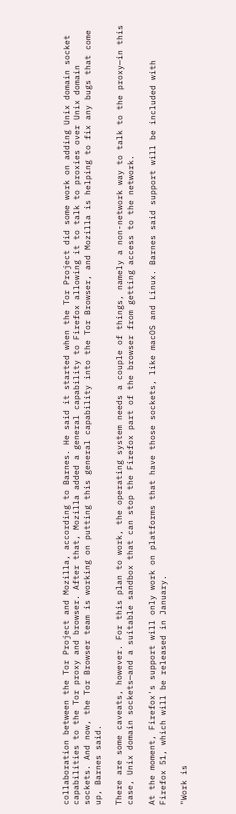collaboration between the Tor Project and Mozilla, according to Barnes. He said it started when the Tor Project did some work on adding Unix domain socket capabilities to the Tor proxy and browser. After that, Mozilla added a general capability to Firefox allowing it to talk to proxies over Unix domain sockets. And now, the Tor Browser team is working on putting this general capability into the Tor Browser, and Mozilla is helping to fix any bugs that come up, Barnes said.

There are some caveats, however. For this plan to work, the operating system needs a couple of things, namely a non-network way to talk to the proxy—in this case, Unix domain sockets—and a suitable sandbox that can stop the Firefox part of the browser from getting access to the network.

At the moment, Firefox's support will only work on platforms that have those sockets, like macOS and Linux. Barnes said support will be included with Firefox 51, which will be released in January.

"Work is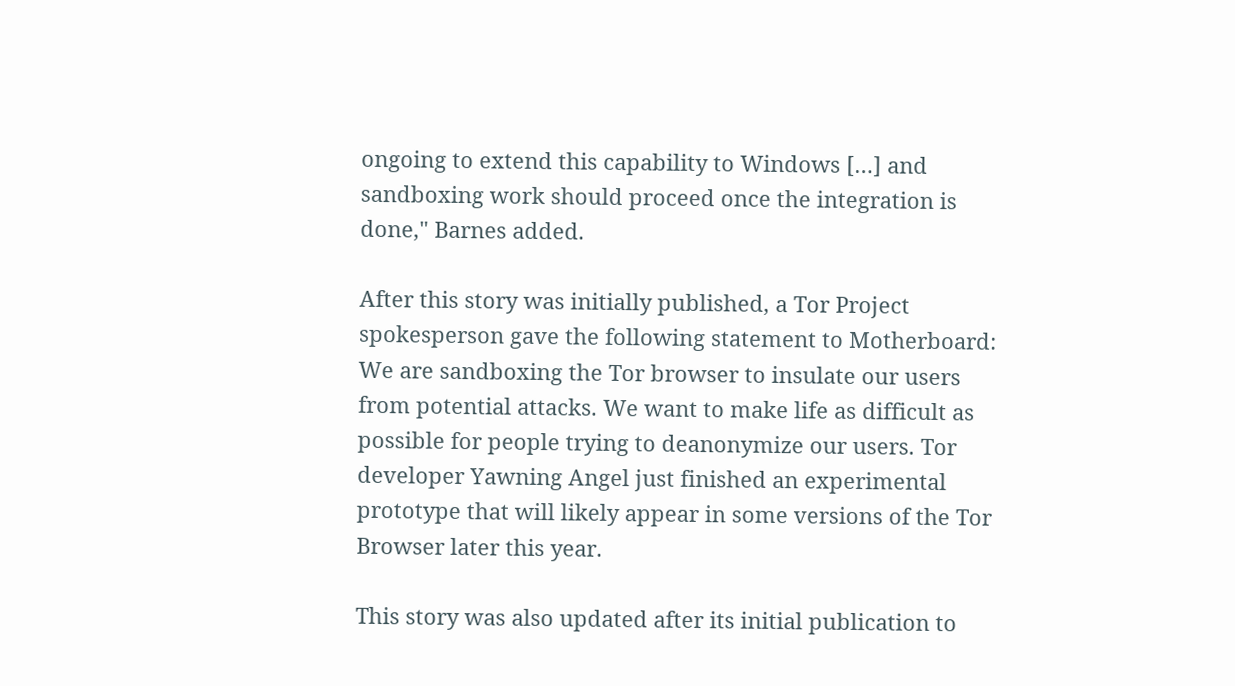ongoing to extend this capability to Windows […] and sandboxing work should proceed once the integration is done," Barnes added.

After this story was initially published, a Tor Project spokesperson gave the following statement to Motherboard: We are sandboxing the Tor browser to insulate our users from potential attacks. We want to make life as difficult as possible for people trying to deanonymize our users. Tor developer Yawning Angel just finished an experimental prototype that will likely appear in some versions of the Tor Browser later this year.

This story was also updated after its initial publication to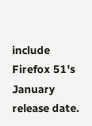include Firefox 51's January release date.